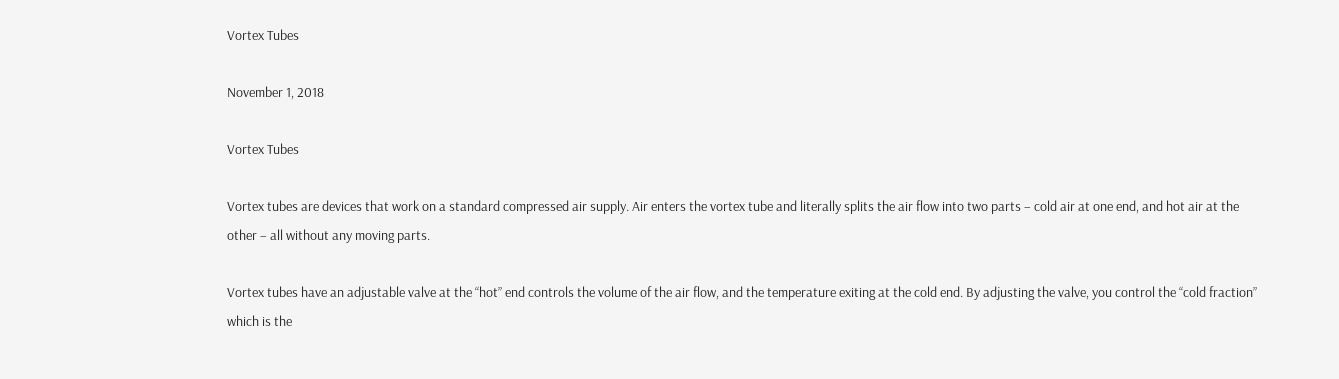Vortex Tubes

November 1, 2018

Vortex Tubes

Vortex tubes are devices that work on a standard compressed air supply. Air enters the vortex tube and literally splits the air flow into two parts – cold air at one end, and hot air at the other – all without any moving parts.

Vortex tubes have an adjustable valve at the “hot” end controls the volume of the air flow, and the temperature exiting at the cold end. By adjusting the valve, you control the “cold fraction” which is the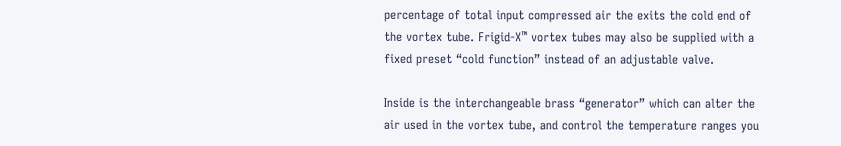percentage of total input compressed air the exits the cold end of the vortex tube. Frigid-X™ vortex tubes may also be supplied with a fixed preset “cold function” instead of an adjustable valve.

Inside is the interchangeable brass “generator” which can alter the air used in the vortex tube, and control the temperature ranges you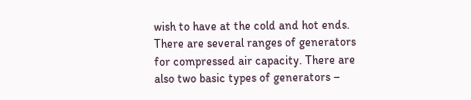wish to have at the cold and hot ends. There are several ranges of generators for compressed air capacity. There are also two basic types of generators –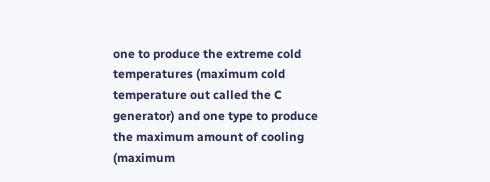one to produce the extreme cold temperatures (maximum cold temperature out called the C generator) and one type to produce the maximum amount of cooling (maximum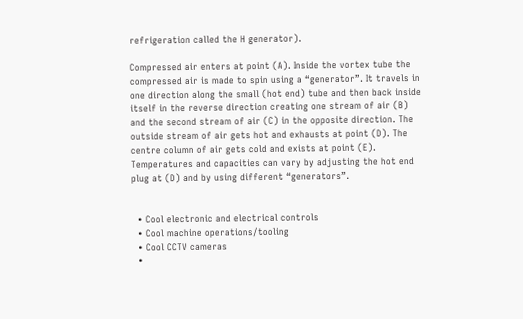refrigeration called the H generator).

Compressed air enters at point (A). Inside the vortex tube the compressed air is made to spin using a “generator”. It travels in one direction along the small (hot end) tube and then back inside itself in the reverse direction creating one stream of air (B) and the second stream of air (C) in the opposite direction. The outside stream of air gets hot and exhausts at point (D). The centre column of air gets cold and exists at point (E). Temperatures and capacities can vary by adjusting the hot end plug at (D) and by using different “generators”.


  • Cool electronic and electrical controls
  • Cool machine operations/tooling
  • Cool CCTV cameras
  •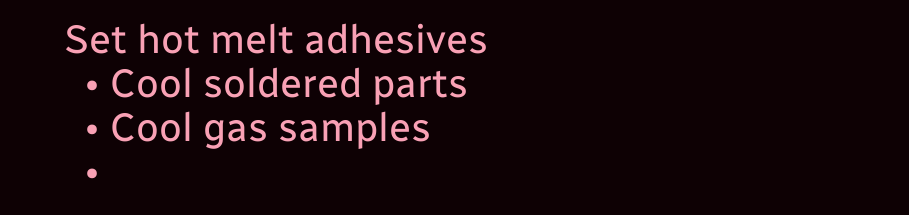Set hot melt adhesives
  • Cool soldered parts
  • Cool gas samples
  •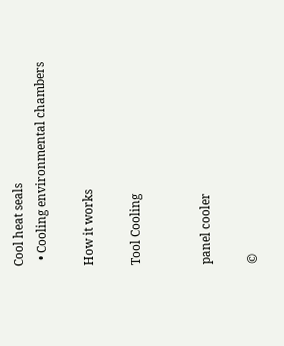Cool heat seals
  • Cooling environmental chambers

How it works

Tool Cooling


panel cooler

©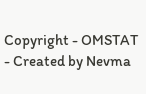Copyright - OMSTAT - Created by Nevma